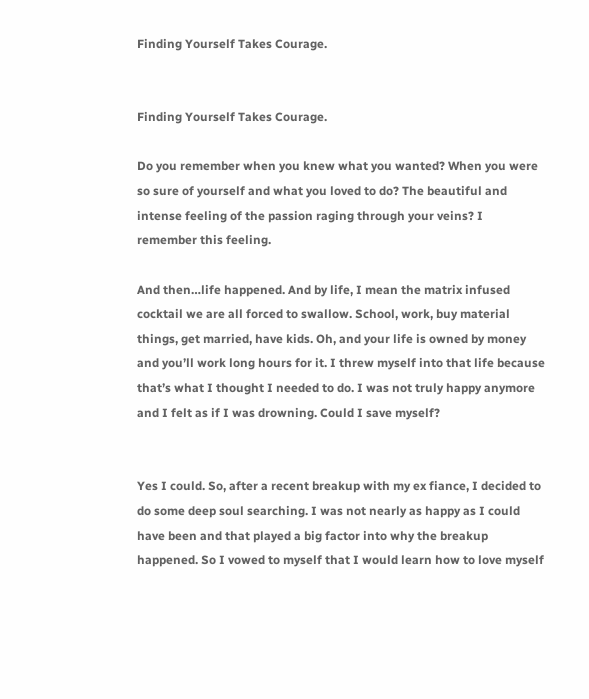Finding Yourself Takes Courage.


Finding Yourself Takes Courage.

Do you remember when you knew what you wanted? When you were so sure of yourself and what you loved to do? The beautiful and intense feeling of the passion raging through your veins? I remember this feeling.

And then…life happened. And by life, I mean the matrix infused cocktail we are all forced to swallow. School, work, buy material things, get married, have kids. Oh, and your life is owned by money and you’ll work long hours for it. I threw myself into that life because that’s what I thought I needed to do. I was not truly happy anymore and I felt as if I was drowning. Could I save myself?


Yes I could. So, after a recent breakup with my ex fiance, I decided to do some deep soul searching. I was not nearly as happy as I could have been and that played a big factor into why the breakup happened. So I vowed to myself that I would learn how to love myself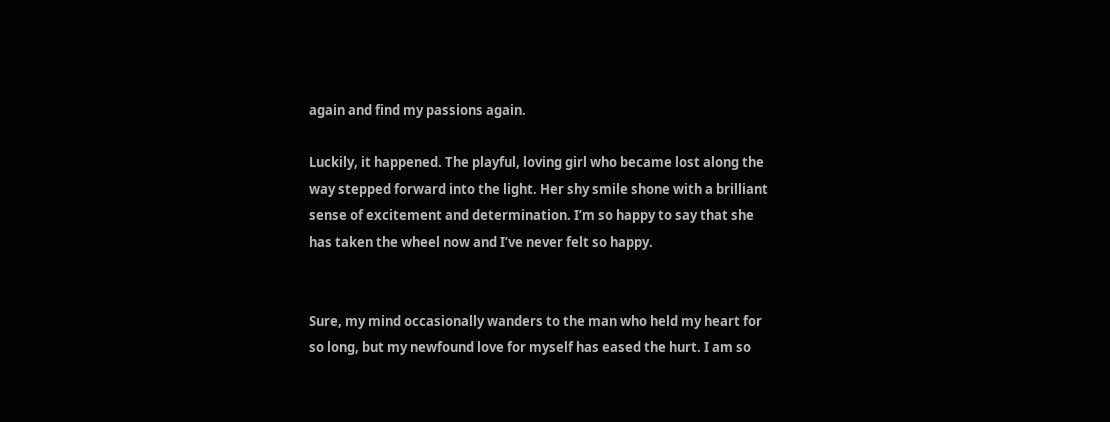again and find my passions again.

Luckily, it happened. The playful, loving girl who became lost along the way stepped forward into the light. Her shy smile shone with a brilliant sense of excitement and determination. I’m so happy to say that she has taken the wheel now and I’ve never felt so happy.


Sure, my mind occasionally wanders to the man who held my heart for so long, but my newfound love for myself has eased the hurt. I am so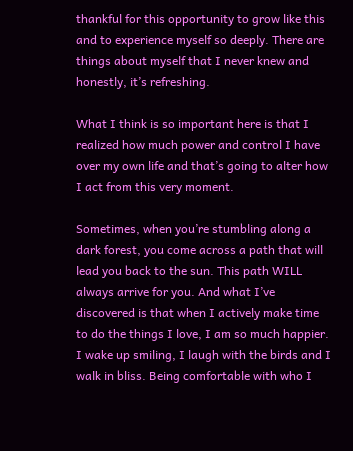thankful for this opportunity to grow like this and to experience myself so deeply. There are things about myself that I never knew and honestly, it’s refreshing.

What I think is so important here is that I realized how much power and control I have over my own life and that’s going to alter how I act from this very moment.

Sometimes, when you’re stumbling along a dark forest, you come across a path that will lead you back to the sun. This path WILL always arrive for you. And what I’ve discovered is that when I actively make time to do the things I love, I am so much happier. I wake up smiling, I laugh with the birds and I walk in bliss. Being comfortable with who I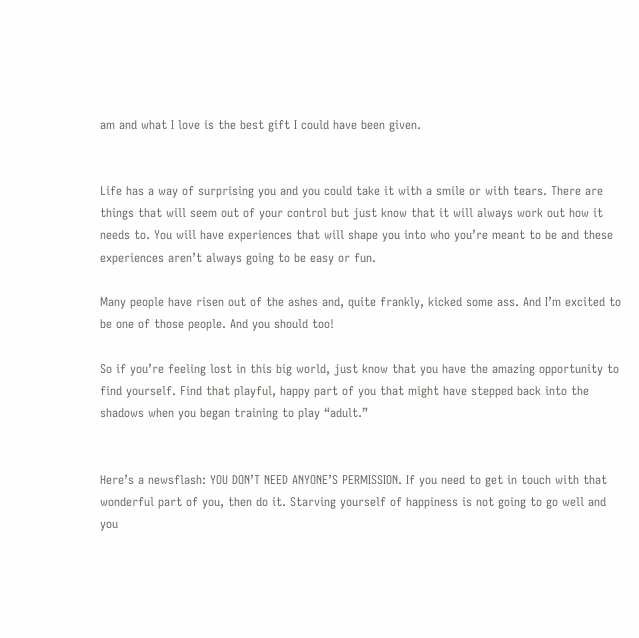am and what I love is the best gift I could have been given.


Life has a way of surprising you and you could take it with a smile or with tears. There are things that will seem out of your control but just know that it will always work out how it needs to. You will have experiences that will shape you into who you’re meant to be and these experiences aren’t always going to be easy or fun.

Many people have risen out of the ashes and, quite frankly, kicked some ass. And I’m excited to be one of those people. And you should too!

So if you’re feeling lost in this big world, just know that you have the amazing opportunity to find yourself. Find that playful, happy part of you that might have stepped back into the shadows when you began training to play “adult.”


Here’s a newsflash: YOU DON’T NEED ANYONE’S PERMISSION. If you need to get in touch with that wonderful part of you, then do it. Starving yourself of happiness is not going to go well and you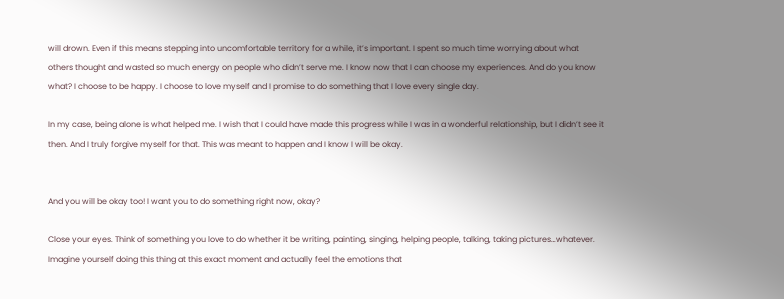will drown. Even if this means stepping into uncomfortable territory for a while, it’s important. I spent so much time worrying about what others thought and wasted so much energy on people who didn’t serve me. I know now that I can choose my experiences. And do you know what? I choose to be happy. I choose to love myself and I promise to do something that I love every single day.

In my case, being alone is what helped me. I wish that I could have made this progress while I was in a wonderful relationship, but I didn’t see it then. And I truly forgive myself for that. This was meant to happen and I know I will be okay.


And you will be okay too! I want you to do something right now, okay?

Close your eyes. Think of something you love to do whether it be writing, painting, singing, helping people, talking, taking pictures…whatever. Imagine yourself doing this thing at this exact moment and actually feel the emotions that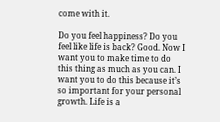come with it.

Do you feel happiness? Do you feel like life is back? Good. Now I want you to make time to do this thing as much as you can. I want you to do this because it’s so important for your personal growth. Life is a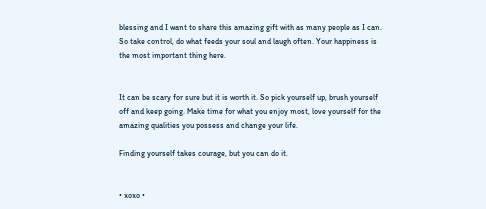blessing and I want to share this amazing gift with as many people as I can. So take control, do what feeds your soul and laugh often. Your happiness is the most important thing here.


It can be scary for sure but it is worth it. So pick yourself up, brush yourself off and keep going. Make time for what you enjoy most, love yourself for the amazing qualities you possess and change your life.

Finding yourself takes courage, but you can do it.


• xoxo •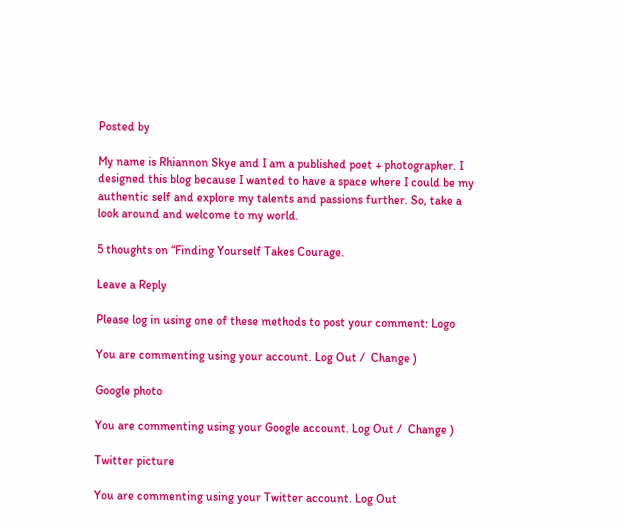Posted by

My name is Rhiannon Skye and I am a published poet + photographer. I designed this blog because I wanted to have a space where I could be my authentic self and explore my talents and passions further. So, take a look around and welcome to my world.

5 thoughts on “Finding Yourself Takes Courage.

Leave a Reply

Please log in using one of these methods to post your comment: Logo

You are commenting using your account. Log Out /  Change )

Google photo

You are commenting using your Google account. Log Out /  Change )

Twitter picture

You are commenting using your Twitter account. Log Out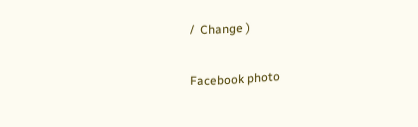/  Change )

Facebook photo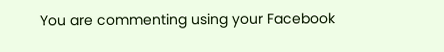You are commenting using your Facebook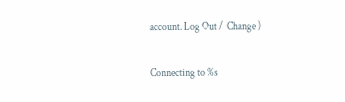account. Log Out /  Change )

Connecting to %s